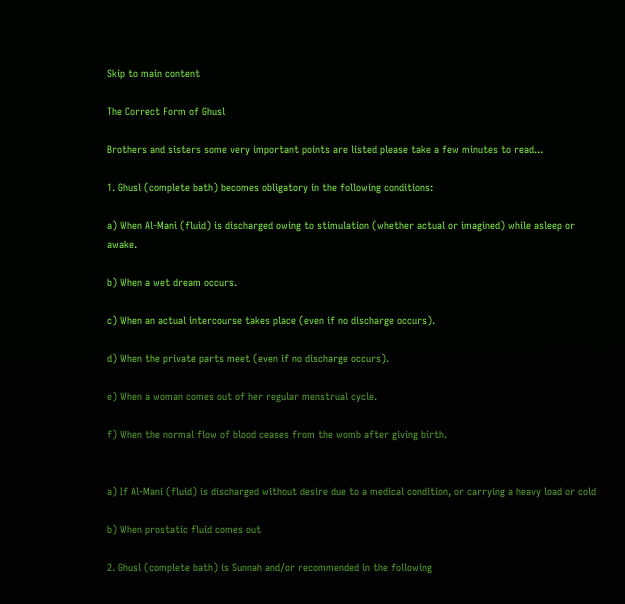Skip to main content

The Correct Form of Ghusl

Brothers and sisters some very important points are listed please take a few minutes to read...

1. Ghusl (complete bath) becomes obligatory in the following conditions:

a) When Al-Mani (fluid) is discharged owing to stimulation (whether actual or imagined) while asleep or awake.

b) When a wet dream occurs.

c) When an actual intercourse takes place (even if no discharge occurs).

d) When the private parts meet (even if no discharge occurs).

e) When a woman comes out of her regular menstrual cycle.

f) When the normal flow of blood ceases from the womb after giving birth.


a) If Al-Mani (fluid) is discharged without desire due to a medical condition, or carrying a heavy load or cold

b) When prostatic fluid comes out

2. Ghusl (complete bath) is Sunnah and/or recommended in the following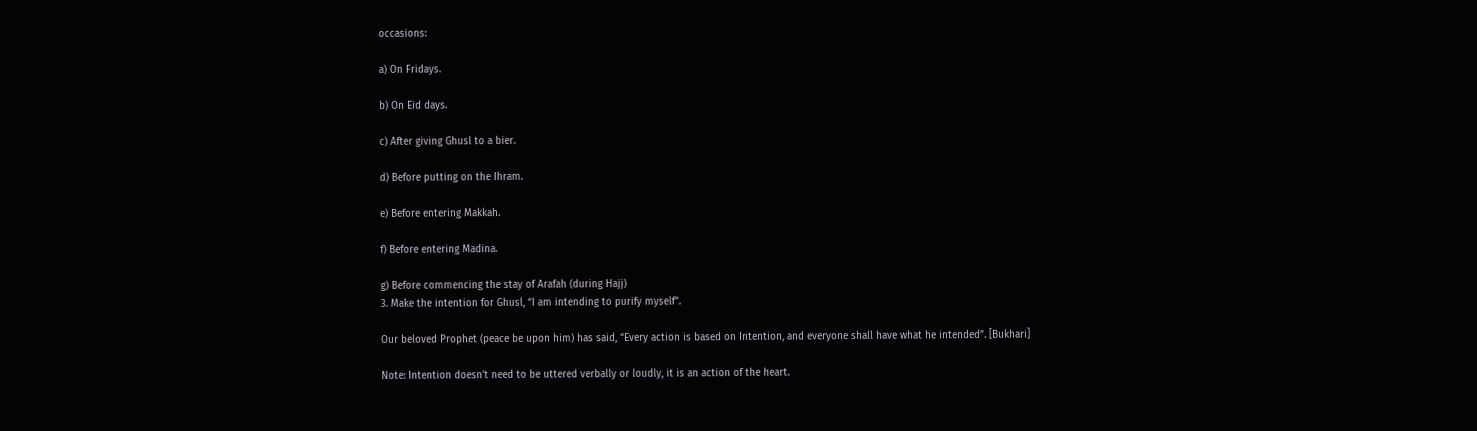occasions:

a) On Fridays.

b) On Eid days.

c) After giving Ghusl to a bier.

d) Before putting on the Ihram.

e) Before entering Makkah.

f) Before entering Madina.

g) Before commencing the stay of Arafah (during Hajj)
3. Make the intention for Ghusl, “I am intending to purify myself”.

Our beloved Prophet (peace be upon him) has said, “Every action is based on Intention, and everyone shall have what he intended”. [Bukhari]

Note: Intention doesn’t need to be uttered verbally or loudly, it is an action of the heart.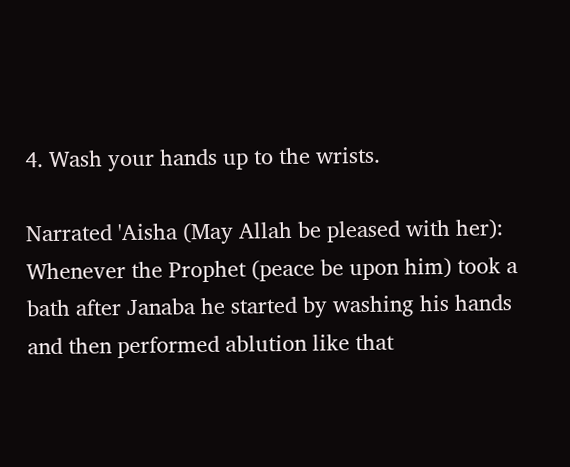4. Wash your hands up to the wrists.

Narrated 'Aisha (May Allah be pleased with her): Whenever the Prophet (peace be upon him) took a bath after Janaba he started by washing his hands and then performed ablution like that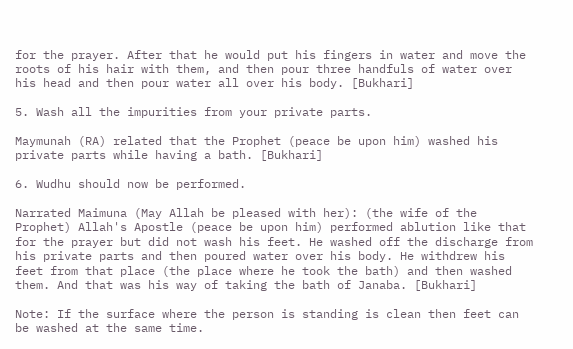for the prayer. After that he would put his fingers in water and move the roots of his hair with them, and then pour three handfuls of water over his head and then pour water all over his body. [Bukhari]

5. Wash all the impurities from your private parts.

Maymunah (RA) related that the Prophet (peace be upon him) washed his private parts while having a bath. [Bukhari]

6. Wudhu should now be performed.

Narrated Maimuna (May Allah be pleased with her): (the wife of the Prophet) Allah's Apostle (peace be upon him) performed ablution like that for the prayer but did not wash his feet. He washed off the discharge from his private parts and then poured water over his body. He withdrew his feet from that place (the place where he took the bath) and then washed them. And that was his way of taking the bath of Janaba. [Bukhari]

Note: If the surface where the person is standing is clean then feet can be washed at the same time.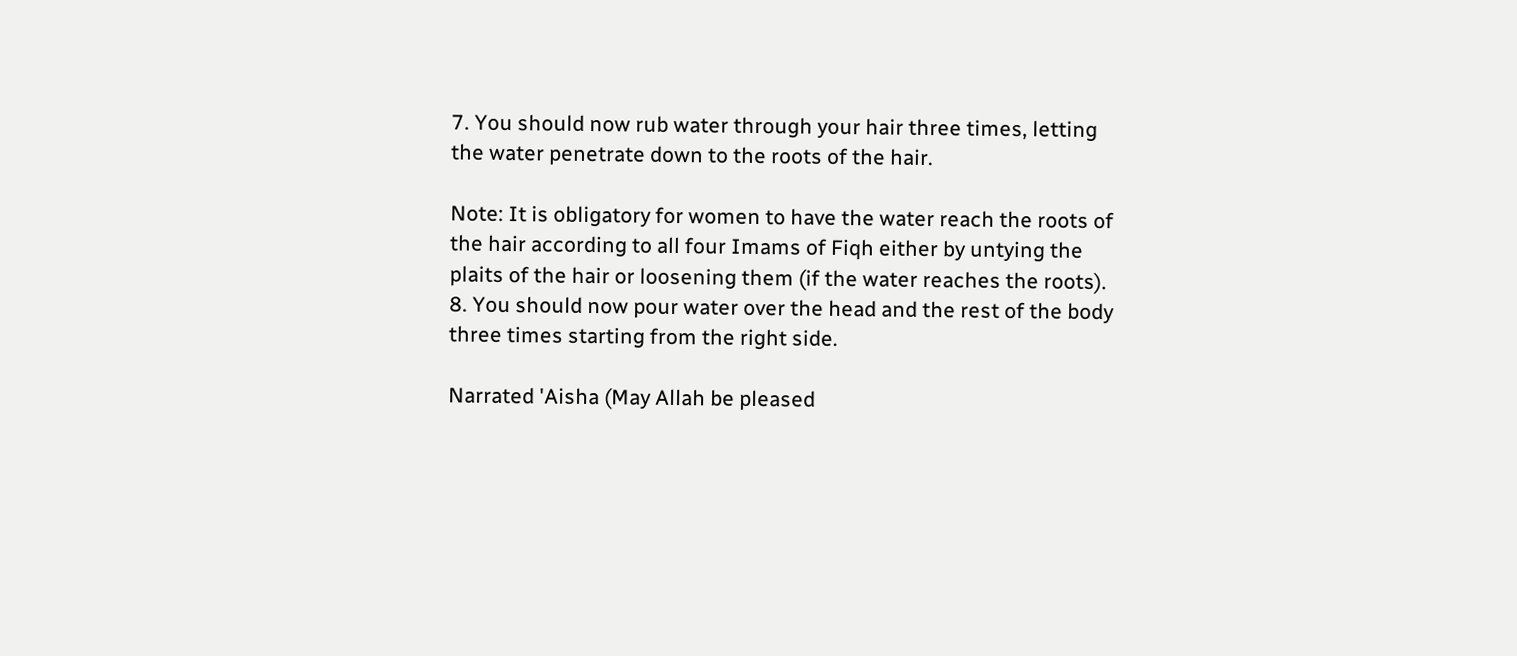7. You should now rub water through your hair three times, letting the water penetrate down to the roots of the hair.

Note: It is obligatory for women to have the water reach the roots of the hair according to all four Imams of Fiqh either by untying the plaits of the hair or loosening them (if the water reaches the roots).
8. You should now pour water over the head and the rest of the body three times starting from the right side.

Narrated 'Aisha (May Allah be pleased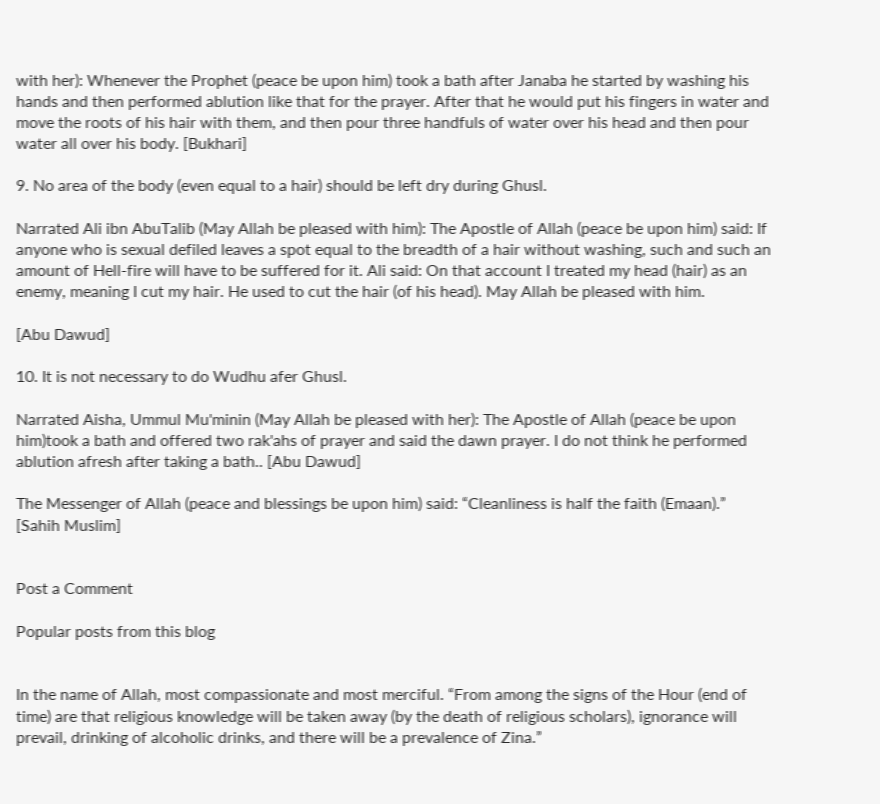with her): Whenever the Prophet (peace be upon him) took a bath after Janaba he started by washing his hands and then performed ablution like that for the prayer. After that he would put his fingers in water and move the roots of his hair with them, and then pour three handfuls of water over his head and then pour water all over his body. [Bukhari]

9. No area of the body (even equal to a hair) should be left dry during Ghusl.

Narrated Ali ibn AbuTalib (May Allah be pleased with him): The Apostle of Allah (peace be upon him) said: If anyone who is sexual defiled leaves a spot equal to the breadth of a hair without washing, such and such an amount of Hell-fire will have to be suffered for it. Ali said: On that account I treated my head (hair) as an enemy, meaning I cut my hair. He used to cut the hair (of his head). May Allah be pleased with him.

[Abu Dawud]

10. It is not necessary to do Wudhu afer Ghusl.

Narrated Aisha, Ummul Mu'minin (May Allah be pleased with her): The Apostle of Allah (peace be upon him)took a bath and offered two rak'ahs of prayer and said the dawn prayer. I do not think he performed ablution afresh after taking a bath.. [Abu Dawud]

The Messenger of Allah (peace and blessings be upon him) said: “Cleanliness is half the faith (Emaan).” [Sahih Muslim]


Post a Comment

Popular posts from this blog


In the name of Allah, most compassionate and most merciful. “From among the signs of the Hour (end of time) are that religious knowledge will be taken away (by the death of religious scholars), ignorance will prevail, drinking of alcoholic drinks, and there will be a prevalence of Zina.”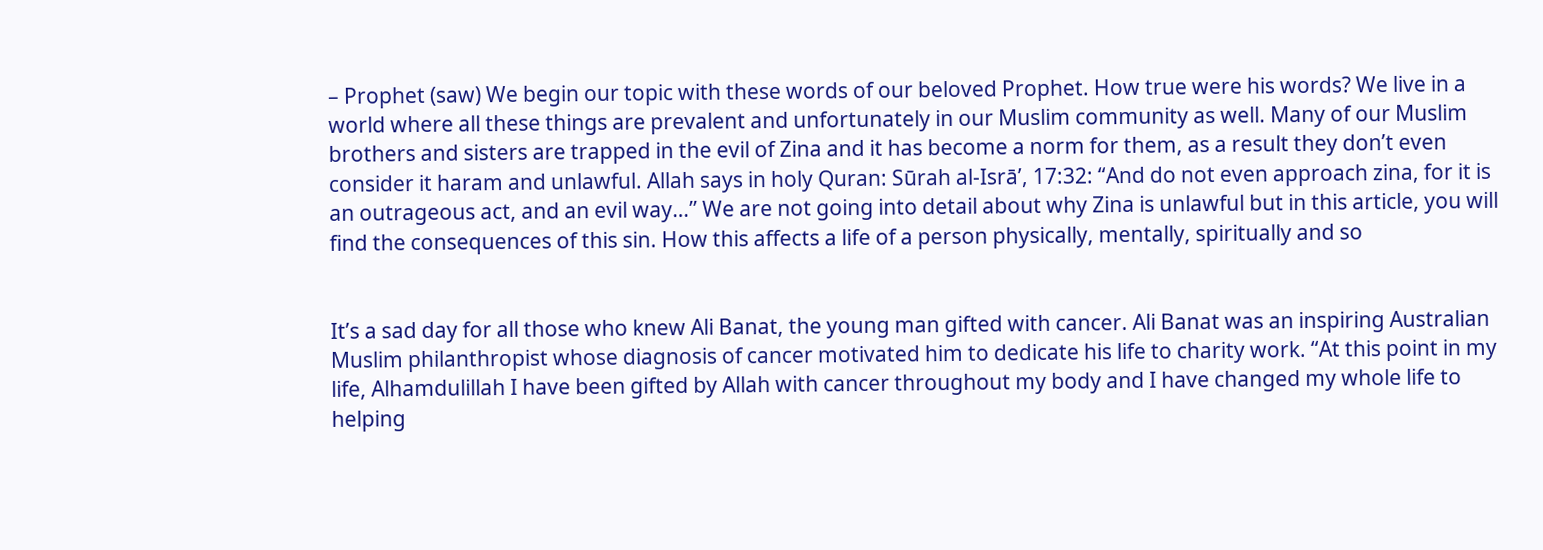– Prophet (saw) We begin our topic with these words of our beloved Prophet. How true were his words? We live in a world where all these things are prevalent and unfortunately in our Muslim community as well. Many of our Muslim brothers and sisters are trapped in the evil of Zina and it has become a norm for them, as a result they don’t even consider it haram and unlawful. Allah says in holy Quran: Sūrah al-Isrā’, 17:32: “And do not even approach zina, for it is an outrageous act, and an evil way…’’ We are not going into detail about why Zina is unlawful but in this article, you will find the consequences of this sin. How this affects a life of a person physically, mentally, spiritually and so


It’s a sad day for all those who knew Ali Banat, the young man gifted with cancer. Ali Banat was an inspiring Australian Muslim philanthropist whose diagnosis of cancer motivated him to dedicate his life to charity work. “At this point in my life, Alhamdulillah I have been gifted by Allah with cancer throughout my body and I have changed my whole life to helping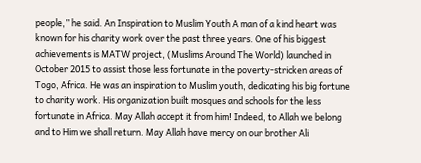people,” he said. An Inspiration to Muslim Youth A man of a kind heart was known for his charity work over the past three years. One of his biggest achievements is MATW project, (Muslims Around The World) launched in October 2015 to assist those less fortunate in the poverty-stricken areas of Togo, Africa. He was an inspiration to Muslim youth, dedicating his big fortune to charity work. His organization built mosques and schools for the less fortunate in Africa. May Allah accept it from him! Indeed, to Allah we belong and to Him we shall return. May Allah have mercy on our brother Ali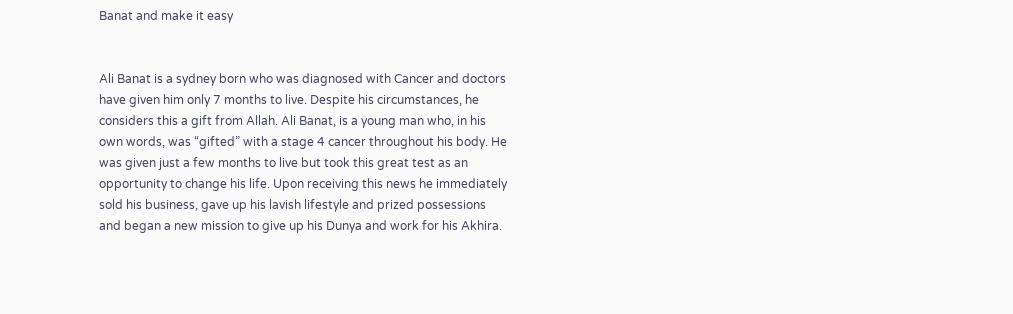Banat and make it easy


Ali Banat is a sydney born who was diagnosed with Cancer and doctors have given him only 7 months to live. Despite his circumstances, he considers this a gift from Allah. Ali Banat, is a young man who, in his own words, was “gifted” with a stage 4 cancer throughout his body. He was given just a few months to live but took this great test as an opportunity to change his life. Upon receiving this news he immediately sold his business, gave up his lavish lifestyle and prized possessions and began a new mission to give up his Dunya and work for his Akhira.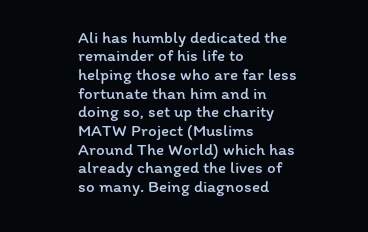Ali has humbly dedicated the remainder of his life to helping those who are far less fortunate than him and in doing so, set up the charity MATW Project (Muslims Around The World) which has already changed the lives of so many. Being diagnosed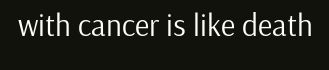with cancer is like death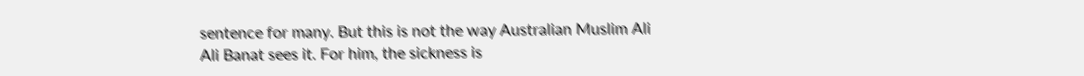sentence for many. But this is not the way Australian Muslim Ali Ali Banat sees it. For him, the sickness is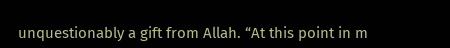unquestionably a gift from Allah. “At this point in m